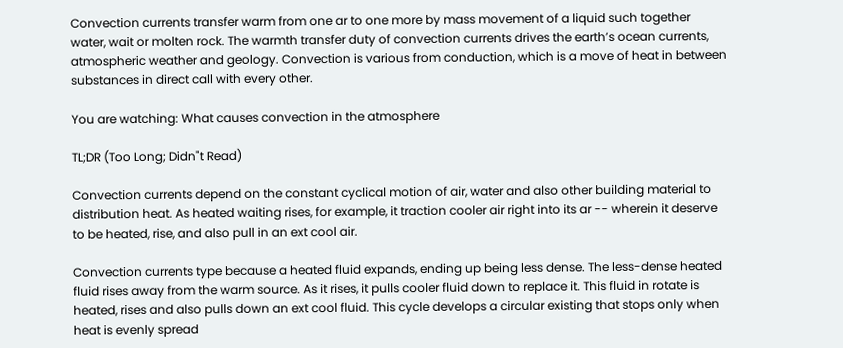Convection currents transfer warm from one ar to one more by mass movement of a liquid such together water, wait or molten rock. The warmth transfer duty of convection currents drives the earth’s ocean currents, atmospheric weather and geology. Convection is various from conduction, which is a move of heat in between substances in direct call with every other.

You are watching: What causes convection in the atmosphere

TL;DR (Too Long; Didn"t Read)

Convection currents depend on the constant cyclical motion of air, water and also other building material to distribution heat. As heated waiting rises, for example, it traction cooler air right into its ar -- wherein it deserve to be heated, rise, and also pull in an ext cool air.

Convection currents type because a heated fluid expands, ending up being less dense. The less-dense heated fluid rises away from the warm source. As it rises, it pulls cooler fluid down to replace it. This fluid in rotate is heated, rises and also pulls down an ext cool fluid. This cycle develops a circular existing that stops only when heat is evenly spread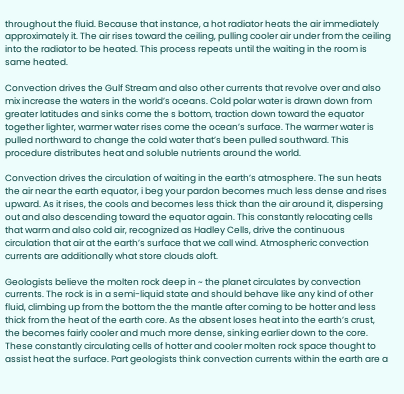throughout the fluid. Because that instance, a hot radiator heats the air immediately approximately it. The air rises toward the ceiling, pulling cooler air under from the ceiling into the radiator to be heated. This process repeats until the waiting in the room is same heated.

Convection drives the Gulf Stream and also other currents that revolve over and also mix increase the waters in the world’s oceans. Cold polar water is drawn down from greater latitudes and sinks come the s bottom, traction down toward the equator together lighter, warmer water rises come the ocean’s surface. The warmer water is pulled northward to change the cold water that’s been pulled southward. This procedure distributes heat and soluble nutrients around the world.

Convection drives the circulation of waiting in the earth’s atmosphere. The sun heats the air near the earth equator, i beg your pardon becomes much less dense and rises upward. As it rises, the cools and becomes less thick than the air around it, dispersing out and also descending toward the equator again. This constantly relocating cells that warm and also cold air, recognized as Hadley Cells, drive the continuous circulation that air at the earth’s surface that we call wind. Atmospheric convection currents are additionally what store clouds aloft.

Geologists believe the molten rock deep in ~ the planet circulates by convection currents. The rock is in a semi-liquid state and should behave like any kind of other fluid, climbing up from the bottom the the mantle after coming to be hotter and less thick from the heat of the earth core. As the absent loses heat into the earth’s crust, the becomes fairly cooler and much more dense, sinking earlier down to the core. These constantly circulating cells of hotter and cooler molten rock space thought to assist heat the surface. Part geologists think convection currents within the earth are a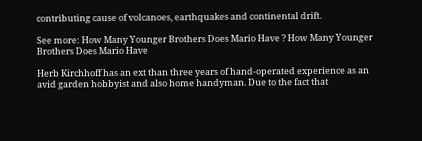contributing cause of volcanoes, earthquakes and continental drift.

See more: How Many Younger Brothers Does Mario Have ? How Many Younger Brothers Does Mario Have

Herb Kirchhoff has an ext than three years of hand-operated experience as an avid garden hobbyist and also home handyman. Due to the fact that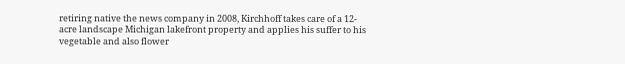retiring native the news company in 2008, Kirchhoff takes care of a 12-acre landscape Michigan lakefront property and applies his suffer to his vegetable and also flower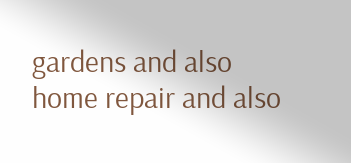gardens and also home repair and also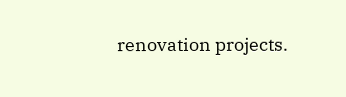renovation projects.